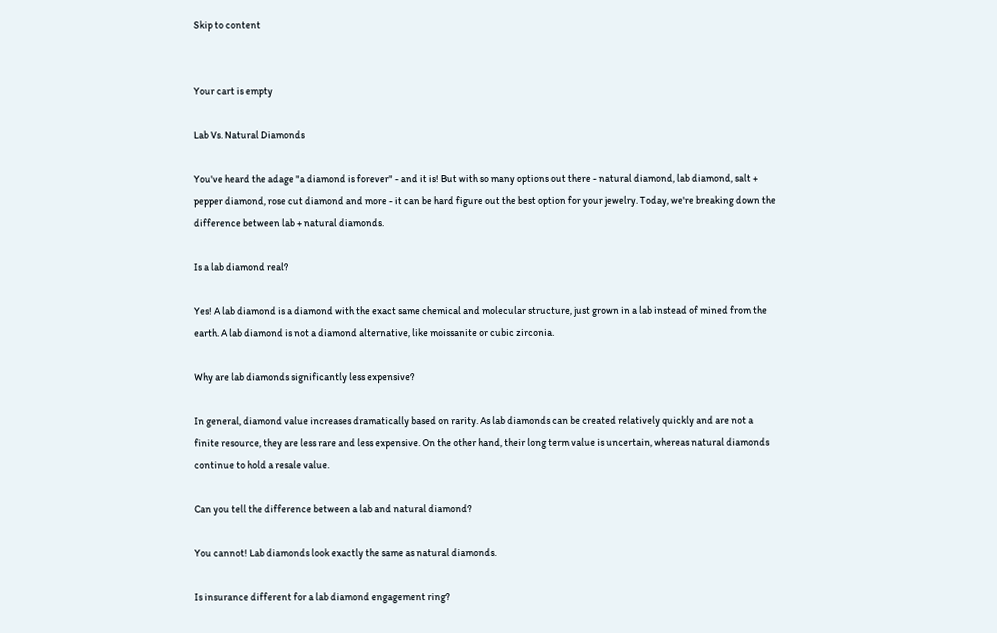Skip to content


Your cart is empty

Lab Vs. Natural Diamonds

You've heard the adage "a diamond is forever" - and it is! But with so many options out there - natural diamond, lab diamond, salt + pepper diamond, rose cut diamond and more - it can be hard figure out the best option for your jewelry. Today, we're breaking down the difference between lab + natural diamonds.

Is a lab diamond real?

Yes! A lab diamond is a diamond with the exact same chemical and molecular structure, just grown in a lab instead of mined from the earth. A lab diamond is not a diamond alternative, like moissanite or cubic zirconia.

Why are lab diamonds significantly less expensive?

In general, diamond value increases dramatically based on rarity. As lab diamonds can be created relatively quickly and are not a finite resource, they are less rare and less expensive. On the other hand, their long term value is uncertain, whereas natural diamonds continue to hold a resale value.

Can you tell the difference between a lab and natural diamond?

You cannot! Lab diamonds look exactly the same as natural diamonds.

Is insurance different for a lab diamond engagement ring?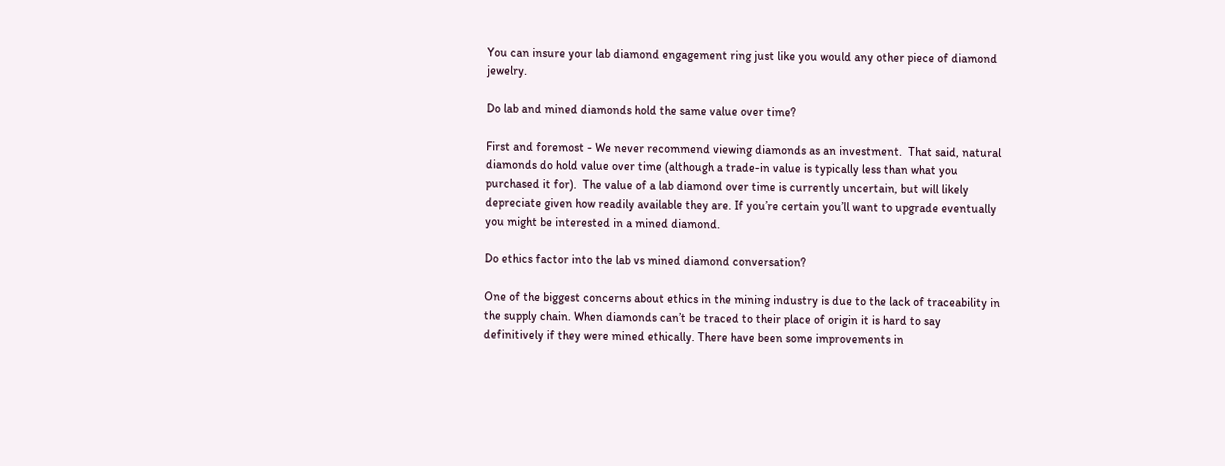You can insure your lab diamond engagement ring just like you would any other piece of diamond jewelry.

Do lab and mined diamonds hold the same value over time?

First and foremost - We never recommend viewing diamonds as an investment.  That said, natural diamonds do hold value over time (although a trade-in value is typically less than what you purchased it for).  The value of a lab diamond over time is currently uncertain, but will likely depreciate given how readily available they are. If you’re certain you’ll want to upgrade eventually you might be interested in a mined diamond.

Do ethics factor into the lab vs mined diamond conversation?

One of the biggest concerns about ethics in the mining industry is due to the lack of traceability in the supply chain. When diamonds can’t be traced to their place of origin it is hard to say definitively if they were mined ethically. There have been some improvements in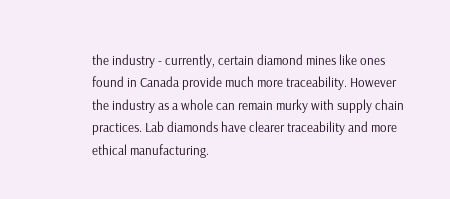the industry - currently, certain diamond mines like ones found in Canada provide much more traceability. However the industry as a whole can remain murky with supply chain practices. Lab diamonds have clearer traceability and more ethical manufacturing.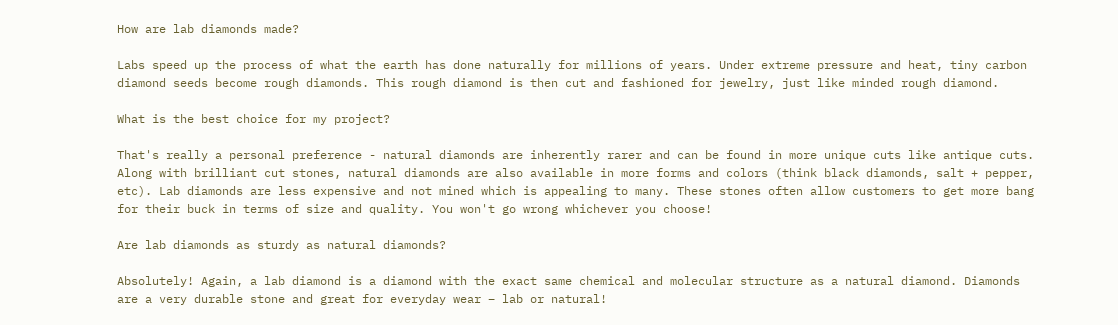How are lab diamonds made?

Labs speed up the process of what the earth has done naturally for millions of years. Under extreme pressure and heat, tiny carbon diamond seeds become rough diamonds. This rough diamond is then cut and fashioned for jewelry, just like minded rough diamond.

What is the best choice for my project?

That's really a personal preference - natural diamonds are inherently rarer and can be found in more unique cuts like antique cuts. Along with brilliant cut stones, natural diamonds are also available in more forms and colors (think black diamonds, salt + pepper, etc). Lab diamonds are less expensive and not mined which is appealing to many. These stones often allow customers to get more bang for their buck in terms of size and quality. You won't go wrong whichever you choose!

Are lab diamonds as sturdy as natural diamonds?

Absolutely! Again, a lab diamond is a diamond with the exact same chemical and molecular structure as a natural diamond. Diamonds are a very durable stone and great for everyday wear – lab or natural!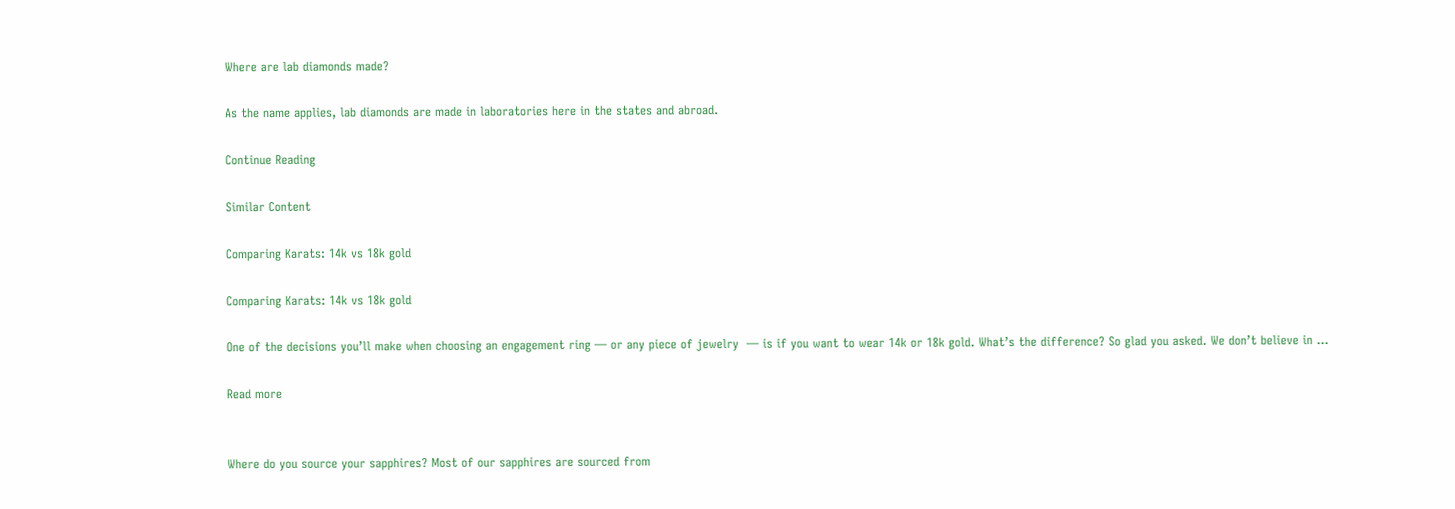Where are lab diamonds made?

As the name applies, lab diamonds are made in laboratories here in the states and abroad.

Continue Reading

Similar Content

Comparing Karats: 14k vs 18k gold

Comparing Karats: 14k vs 18k gold

One of the decisions you’ll make when choosing an engagement ring — or any piece of jewelry  — is if you want to wear 14k or 18k gold. What’s the difference? So glad you asked. We don’t believe in ...

Read more


Where do you source your sapphires? Most of our sapphires are sourced from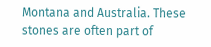Montana and Australia. These stones are often part of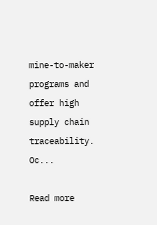mine-to-maker programs and offer high supply chain traceability. Oc...

Read more